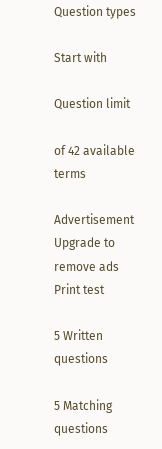Question types

Start with

Question limit

of 42 available terms

Advertisement Upgrade to remove ads
Print test

5 Written questions

5 Matching questions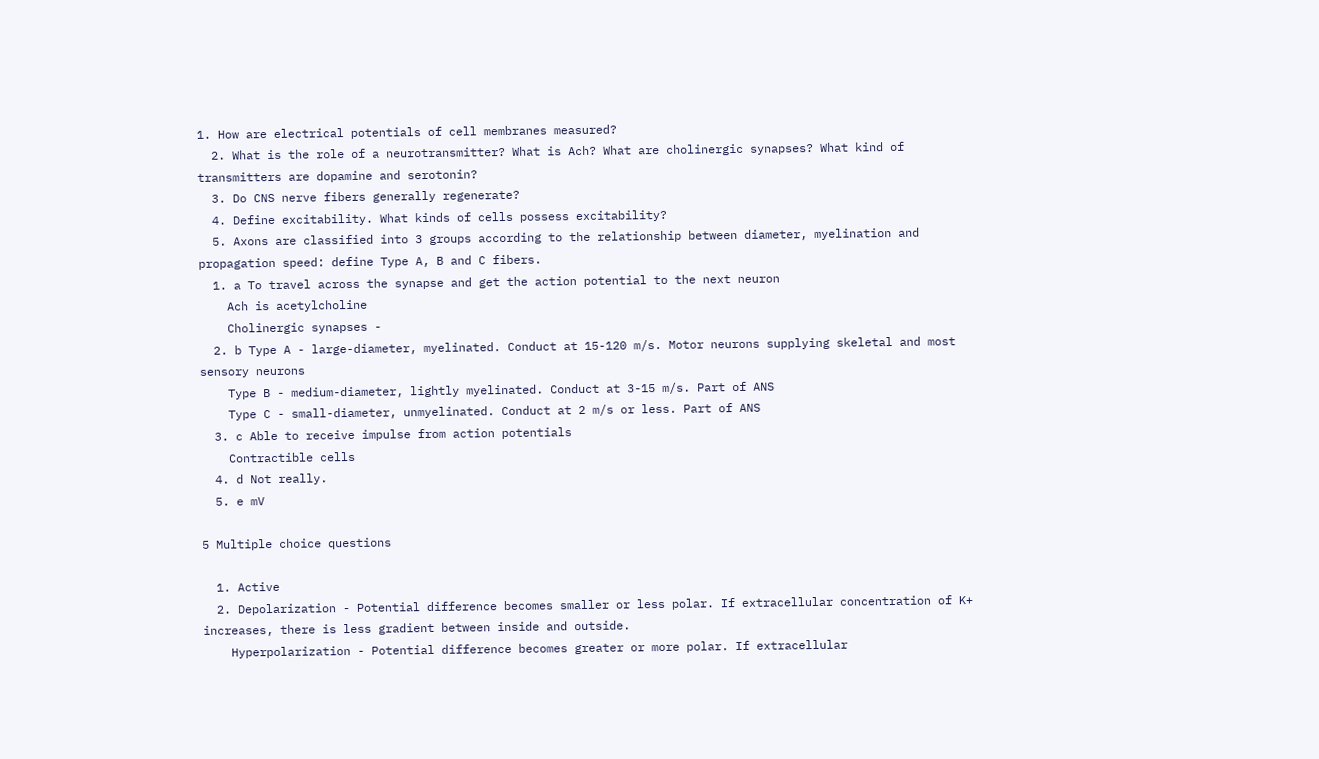1. How are electrical potentials of cell membranes measured?
  2. What is the role of a neurotransmitter? What is Ach? What are cholinergic synapses? What kind of transmitters are dopamine and serotonin?
  3. Do CNS nerve fibers generally regenerate?
  4. Define excitability. What kinds of cells possess excitability?
  5. Axons are classified into 3 groups according to the relationship between diameter, myelination and propagation speed: define Type A, B and C fibers.
  1. a To travel across the synapse and get the action potential to the next neuron
    Ach is acetylcholine
    Cholinergic synapses -
  2. b Type A - large-diameter, myelinated. Conduct at 15-120 m/s. Motor neurons supplying skeletal and most sensory neurons
    Type B - medium-diameter, lightly myelinated. Conduct at 3-15 m/s. Part of ANS
    Type C - small-diameter, unmyelinated. Conduct at 2 m/s or less. Part of ANS
  3. c Able to receive impulse from action potentials
    Contractible cells
  4. d Not really.
  5. e mV

5 Multiple choice questions

  1. Active
  2. Depolarization - Potential difference becomes smaller or less polar. If extracellular concentration of K+ increases, there is less gradient between inside and outside.
    Hyperpolarization - Potential difference becomes greater or more polar. If extracellular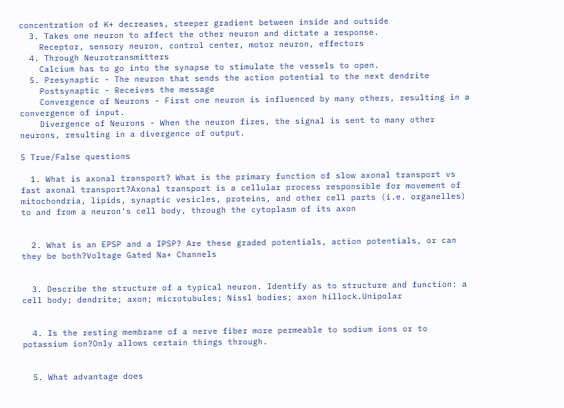concentration of K+ decreases, steeper gradient between inside and outside
  3. Takes one neuron to affect the other neuron and dictate a response.
    Receptor, sensory neuron, control center, motor neuron, effectors
  4. Through Neurotransmitters
    Calcium has to go into the synapse to stimulate the vessels to open.
  5. Presynaptic - The neuron that sends the action potential to the next dendrite
    Postsynaptic - Receives the message
    Convergence of Neurons - First one neuron is influenced by many others, resulting in a convergence of input.
    Divergence of Neurons - When the neuron fires, the signal is sent to many other neurons, resulting in a divergence of output.

5 True/False questions

  1. What is axonal transport? What is the primary function of slow axonal transport vs fast axonal transport?Axonal transport is a cellular process responsible for movement of mitochondria, lipids, synaptic vesicles, proteins, and other cell parts (i.e. organelles) to and from a neuron's cell body, through the cytoplasm of its axon


  2. What is an EPSP and a IPSP? Are these graded potentials, action potentials, or can they be both?Voltage Gated Na+ Channels


  3. Describe the structure of a typical neuron. Identify as to structure and function: a cell body; dendrite; axon; microtubules; Nissl bodies; axon hillock.Unipolar


  4. Is the resting membrane of a nerve fiber more permeable to sodium ions or to potassium ion?Only allows certain things through.


  5. What advantage does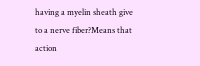having a myelin sheath give to a nerve fiber?Means that action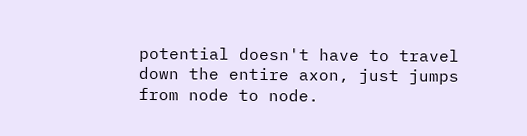potential doesn't have to travel down the entire axon, just jumps from node to node.